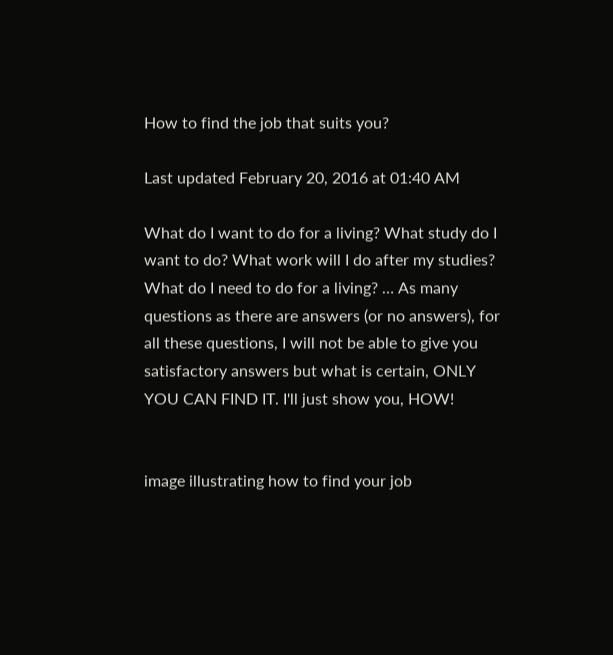How to find the job that suits you?

Last updated February 20, 2016 at 01:40 AM

What do I want to do for a living? What study do I want to do? What work will I do after my studies? What do I need to do for a living? … As many questions as there are answers (or no answers), for all these questions, I will not be able to give you satisfactory answers but what is certain, ONLY YOU CAN FIND IT. I'll just show you, HOW!


image illustrating how to find your job